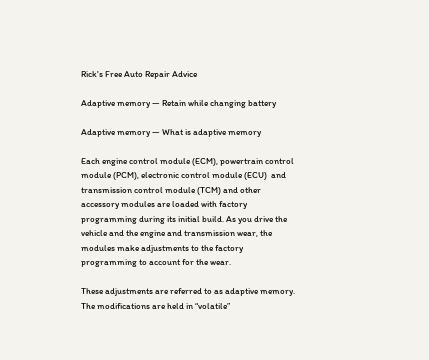Rick's Free Auto Repair Advice

Adaptive memory — Retain while changing battery

Adaptive memory — What is adaptive memory

Each engine control module (ECM), powertrain control module (PCM), electronic control module (ECU)  and transmission control module (TCM) and other accessory modules are loaded with factory programming during its initial build. As you drive the vehicle and the engine and transmission wear, the modules make adjustments to the factory programming to account for the wear.

These adjustments are referred to as adaptive memory. The modifications are held in “volatile”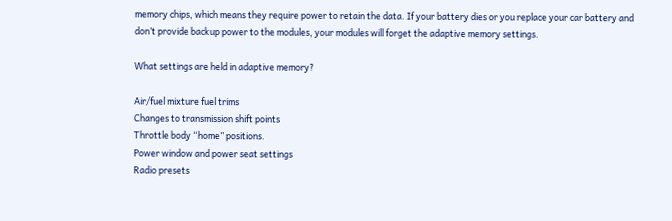memory chips, which means they require power to retain the data. If your battery dies or you replace your car battery and don’t provide backup power to the modules, your modules will forget the adaptive memory settings.

What settings are held in adaptive memory?

Air/fuel mixture fuel trims
Changes to transmission shift points
Throttle body “home” positions.
Power window and power seat settings
Radio presets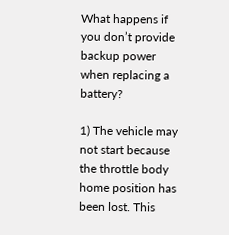What happens if you don’t provide backup power when replacing a battery?

1) The vehicle may not start because the throttle body home position has been lost. This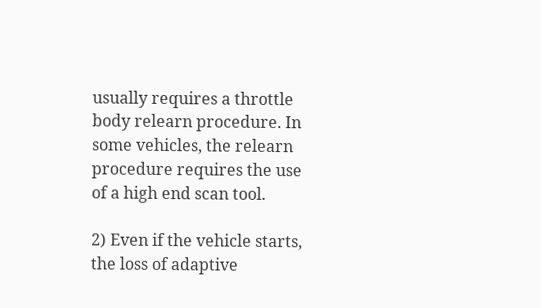usually requires a throttle body relearn procedure. In some vehicles, the relearn procedure requires the use of a high end scan tool.

2) Even if the vehicle starts, the loss of adaptive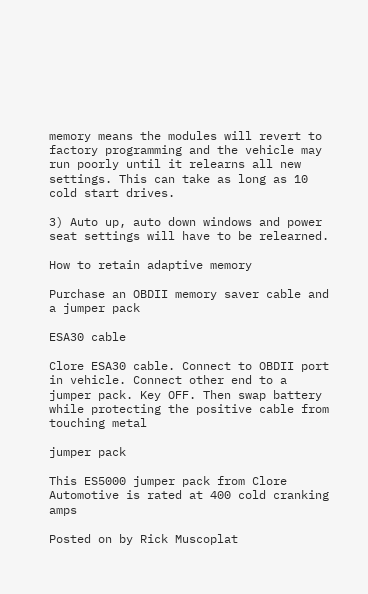memory means the modules will revert to factory programming and the vehicle may run poorly until it relearns all new settings. This can take as long as 10 cold start drives.

3) Auto up, auto down windows and power seat settings will have to be relearned.

How to retain adaptive memory

Purchase an OBDII memory saver cable and a jumper pack

ESA30 cable

Clore ESA30 cable. Connect to OBDII port in vehicle. Connect other end to a jumper pack. Key OFF. Then swap battery while protecting the positive cable from touching metal

jumper pack

This ES5000 jumper pack from Clore Automotive is rated at 400 cold cranking amps

Posted on by Rick Muscoplat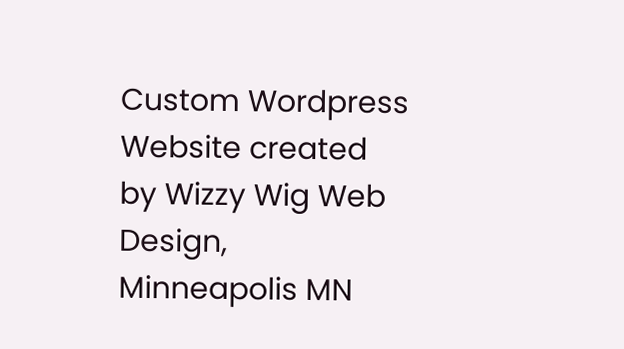Custom Wordpress Website created by Wizzy Wig Web Design, Minneapolis MN